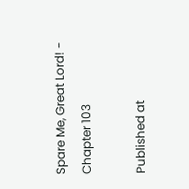Spare Me, Great Lord! - Chapter 103

Published at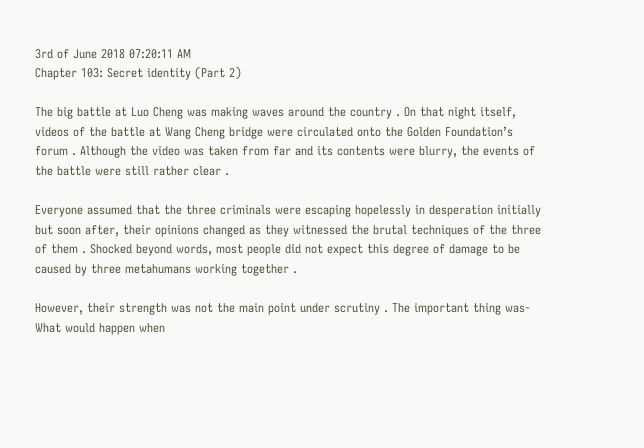3rd of June 2018 07:20:11 AM
Chapter 103: Secret identity (Part 2)

The big battle at Luo Cheng was making waves around the country . On that night itself, videos of the battle at Wang Cheng bridge were circulated onto the Golden Foundation’s forum . Although the video was taken from far and its contents were blurry, the events of the battle were still rather clear .

Everyone assumed that the three criminals were escaping hopelessly in desperation initially but soon after, their opinions changed as they witnessed the brutal techniques of the three of them . Shocked beyond words, most people did not expect this degree of damage to be caused by three metahumans working together .

However, their strength was not the main point under scrutiny . The important thing was- What would happen when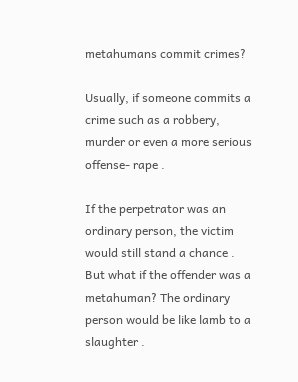metahumans commit crimes?

Usually, if someone commits a crime such as a robbery, murder or even a more serious offense- rape .

If the perpetrator was an ordinary person, the victim would still stand a chance . But what if the offender was a metahuman? The ordinary person would be like lamb to a slaughter .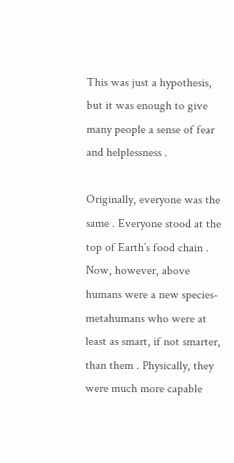This was just a hypothesis, but it was enough to give many people a sense of fear and helplessness .

Originally, everyone was the same . Everyone stood at the top of Earth’s food chain . Now, however, above humans were a new species- metahumans who were at least as smart, if not smarter, than them . Physically, they were much more capable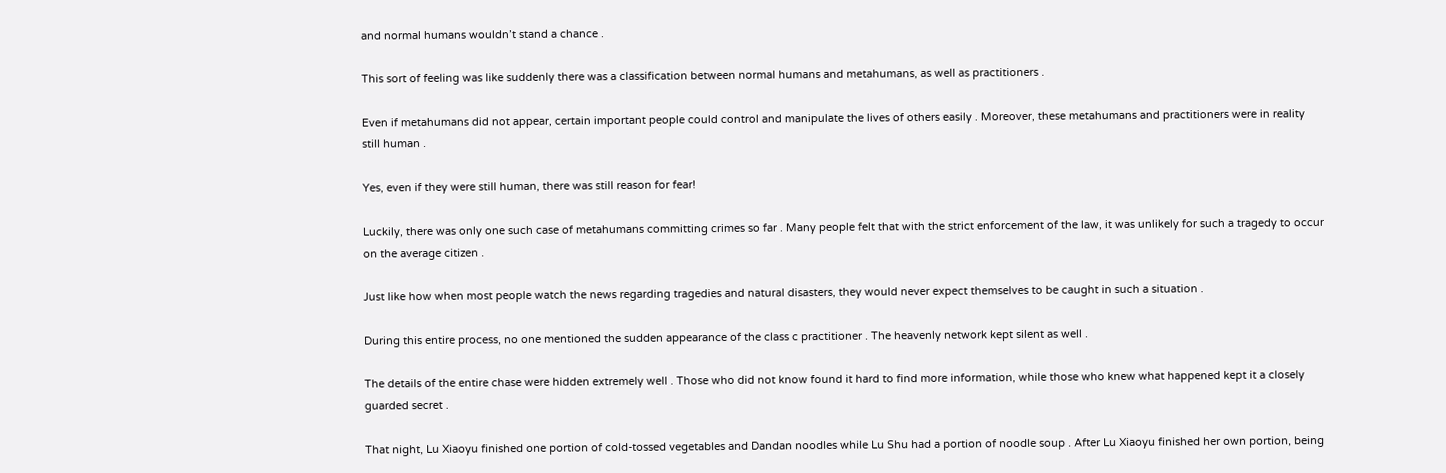and normal humans wouldn’t stand a chance .

This sort of feeling was like suddenly there was a classification between normal humans and metahumans, as well as practitioners .

Even if metahumans did not appear, certain important people could control and manipulate the lives of others easily . Moreover, these metahumans and practitioners were in reality still human .

Yes, even if they were still human, there was still reason for fear!

Luckily, there was only one such case of metahumans committing crimes so far . Many people felt that with the strict enforcement of the law, it was unlikely for such a tragedy to occur on the average citizen .

Just like how when most people watch the news regarding tragedies and natural disasters, they would never expect themselves to be caught in such a situation .

During this entire process, no one mentioned the sudden appearance of the class c practitioner . The heavenly network kept silent as well .

The details of the entire chase were hidden extremely well . Those who did not know found it hard to find more information, while those who knew what happened kept it a closely guarded secret .

That night, Lu Xiaoyu finished one portion of cold-tossed vegetables and Dandan noodles while Lu Shu had a portion of noodle soup . After Lu Xiaoyu finished her own portion, being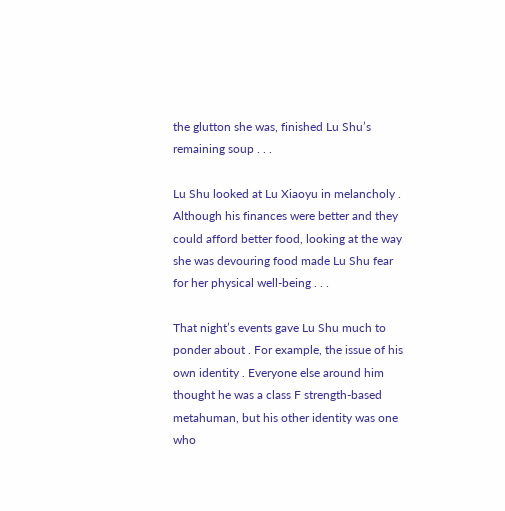the glutton she was, finished Lu Shu’s remaining soup . . .

Lu Shu looked at Lu Xiaoyu in melancholy . Although his finances were better and they could afford better food, looking at the way she was devouring food made Lu Shu fear for her physical well-being . . .

That night’s events gave Lu Shu much to ponder about . For example, the issue of his own identity . Everyone else around him thought he was a class F strength-based metahuman, but his other identity was one who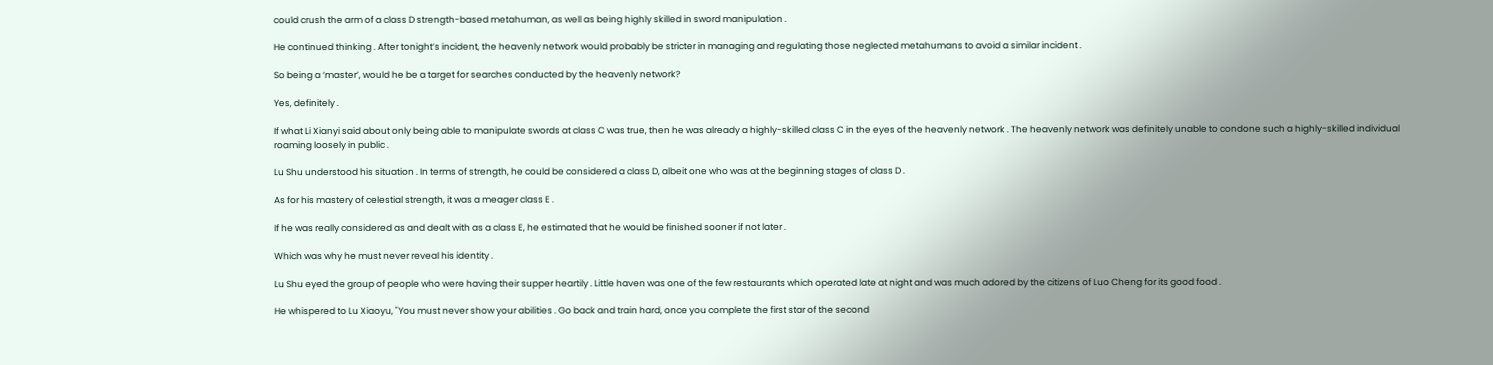could crush the arm of a class D strength-based metahuman, as well as being highly skilled in sword manipulation .

He continued thinking . After tonight’s incident, the heavenly network would probably be stricter in managing and regulating those neglected metahumans to avoid a similar incident .

So being a ‘master’, would he be a target for searches conducted by the heavenly network?

Yes, definitely .

If what Li Xianyi said about only being able to manipulate swords at class C was true, then he was already a highly-skilled class C in the eyes of the heavenly network . The heavenly network was definitely unable to condone such a highly-skilled individual roaming loosely in public .

Lu Shu understood his situation . In terms of strength, he could be considered a class D, albeit one who was at the beginning stages of class D .

As for his mastery of celestial strength, it was a meager class E .

If he was really considered as and dealt with as a class E, he estimated that he would be finished sooner if not later .

Which was why he must never reveal his identity .

Lu Shu eyed the group of people who were having their supper heartily . Little haven was one of the few restaurants which operated late at night and was much adored by the citizens of Luo Cheng for its good food .

He whispered to Lu Xiaoyu, "You must never show your abilities . Go back and train hard, once you complete the first star of the second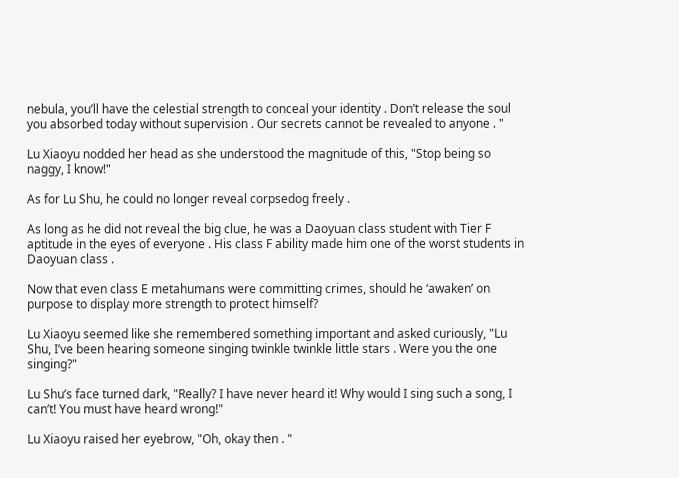nebula, you’ll have the celestial strength to conceal your identity . Don’t release the soul you absorbed today without supervision . Our secrets cannot be revealed to anyone . "

Lu Xiaoyu nodded her head as she understood the magnitude of this, "Stop being so naggy, I know!"

As for Lu Shu, he could no longer reveal corpsedog freely .

As long as he did not reveal the big clue, he was a Daoyuan class student with Tier F aptitude in the eyes of everyone . His class F ability made him one of the worst students in Daoyuan class .

Now that even class E metahumans were committing crimes, should he ‘awaken’ on purpose to display more strength to protect himself?

Lu Xiaoyu seemed like she remembered something important and asked curiously, "Lu Shu, I’ve been hearing someone singing twinkle twinkle little stars . Were you the one singing?"

Lu Shu’s face turned dark, "Really? I have never heard it! Why would I sing such a song, I can’t! You must have heard wrong!"

Lu Xiaoyu raised her eyebrow, "Oh, okay then . "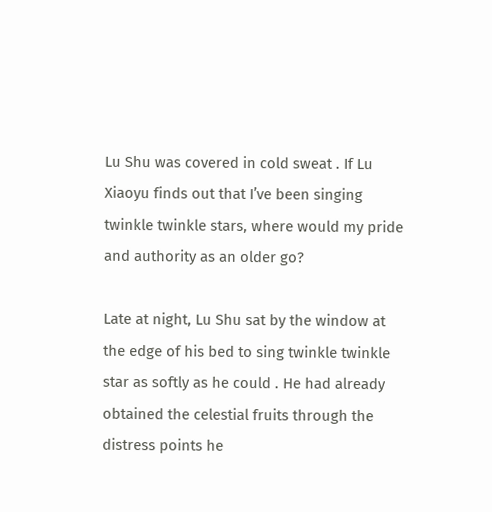Lu Shu was covered in cold sweat . If Lu Xiaoyu finds out that I’ve been singing twinkle twinkle stars, where would my pride and authority as an older go?

Late at night, Lu Shu sat by the window at the edge of his bed to sing twinkle twinkle star as softly as he could . He had already obtained the celestial fruits through the distress points he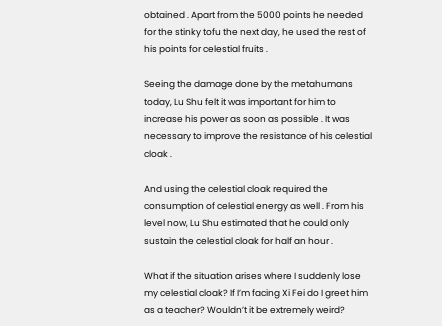obtained . Apart from the 5000 points he needed for the stinky tofu the next day, he used the rest of his points for celestial fruits .

Seeing the damage done by the metahumans today, Lu Shu felt it was important for him to increase his power as soon as possible . It was necessary to improve the resistance of his celestial cloak .

And using the celestial cloak required the consumption of celestial energy as well . From his level now, Lu Shu estimated that he could only sustain the celestial cloak for half an hour .

What if the situation arises where I suddenly lose my celestial cloak? If I’m facing Xi Fei do I greet him as a teacher? Wouldn’t it be extremely weird?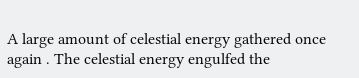A large amount of celestial energy gathered once again . The celestial energy engulfed the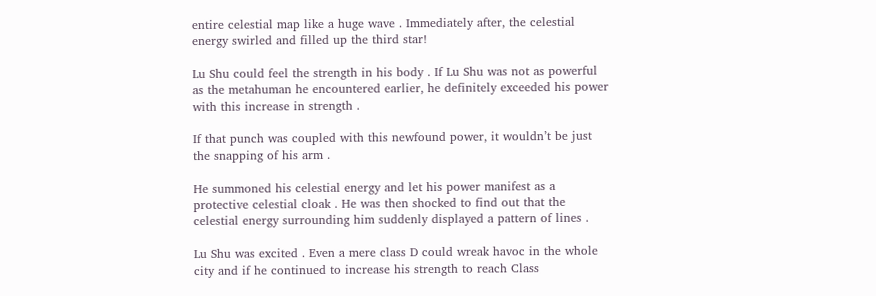entire celestial map like a huge wave . Immediately after, the celestial energy swirled and filled up the third star!

Lu Shu could feel the strength in his body . If Lu Shu was not as powerful as the metahuman he encountered earlier, he definitely exceeded his power with this increase in strength .

If that punch was coupled with this newfound power, it wouldn’t be just the snapping of his arm .

He summoned his celestial energy and let his power manifest as a protective celestial cloak . He was then shocked to find out that the celestial energy surrounding him suddenly displayed a pattern of lines .

Lu Shu was excited . Even a mere class D could wreak havoc in the whole city and if he continued to increase his strength to reach Class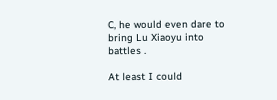C, he would even dare to bring Lu Xiaoyu into battles .

At least I could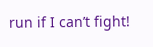run if I can’t fight!